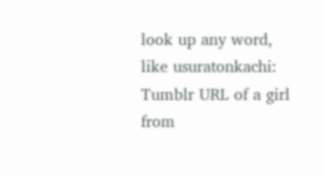look up any word, like usuratonkachi:
Tumblr URL of a girl from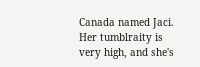Canada named Jaci. Her tumblraity is very high, and she's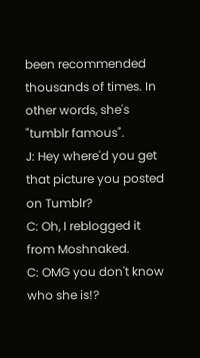been recommended thousands of times. In other words, she's "tumblr famous".
J: Hey where'd you get that picture you posted on Tumblr?
C: Oh, I reblogged it from Moshnaked.
C: OMG you don't know who she is!?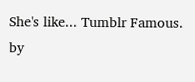She's like... Tumblr Famous.
by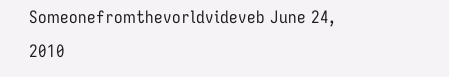Someonefromthevorldvideveb June 24, 2010